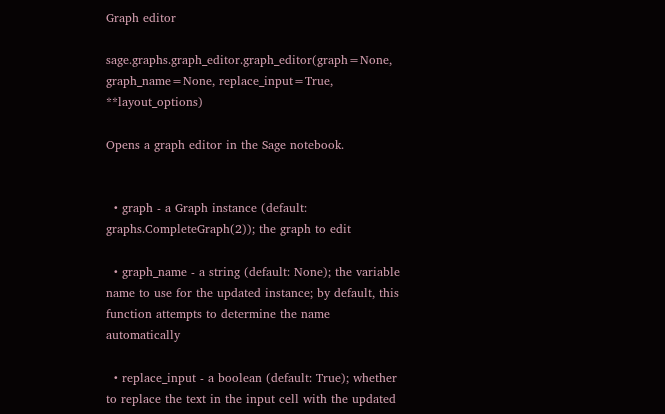Graph editor

sage.graphs.graph_editor.graph_editor(graph=None, graph_name=None, replace_input=True, **layout_options)

Opens a graph editor in the Sage notebook.


  • graph - a Graph instance (default: graphs.CompleteGraph(2)); the graph to edit

  • graph_name - a string (default: None); the variable name to use for the updated instance; by default, this function attempts to determine the name automatically

  • replace_input - a boolean (default: True); whether to replace the text in the input cell with the updated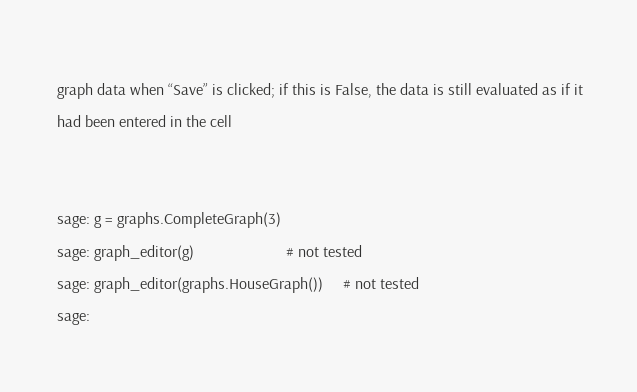graph data when “Save” is clicked; if this is False, the data is still evaluated as if it had been entered in the cell


sage: g = graphs.CompleteGraph(3)
sage: graph_editor(g)                       # not tested
sage: graph_editor(graphs.HouseGraph())     # not tested
sage: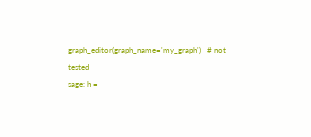graph_editor(graph_name='my_graph')   # not tested
sage: h =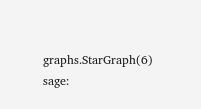graphs.StarGraph(6)
sage: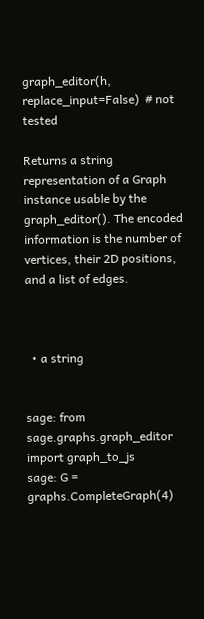graph_editor(h, replace_input=False)  # not tested

Returns a string representation of a Graph instance usable by the graph_editor(). The encoded information is the number of vertices, their 2D positions, and a list of edges.



  • a string


sage: from sage.graphs.graph_editor import graph_to_js
sage: G = graphs.CompleteGraph(4)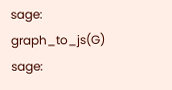sage: graph_to_js(G)
sage: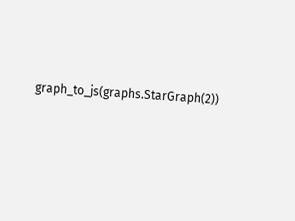graph_to_js(graphs.StarGraph(2))